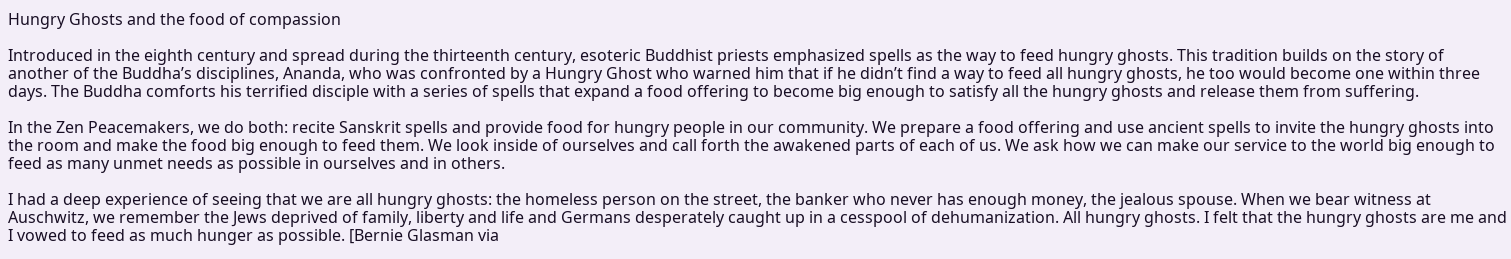Hungry Ghosts and the food of compassion

Introduced in the eighth century and spread during the thirteenth century, esoteric Buddhist priests emphasized spells as the way to feed hungry ghosts. This tradition builds on the story of another of the Buddha’s disciplines, Ananda, who was confronted by a Hungry Ghost who warned him that if he didn’t find a way to feed all hungry ghosts, he too would become one within three days. The Buddha comforts his terrified disciple with a series of spells that expand a food offering to become big enough to satisfy all the hungry ghosts and release them from suffering.

In the Zen Peacemakers, we do both: recite Sanskrit spells and provide food for hungry people in our community. We prepare a food offering and use ancient spells to invite the hungry ghosts into the room and make the food big enough to feed them. We look inside of ourselves and call forth the awakened parts of each of us. We ask how we can make our service to the world big enough to feed as many unmet needs as possible in ourselves and in others.

I had a deep experience of seeing that we are all hungry ghosts: the homeless person on the street, the banker who never has enough money, the jealous spouse. When we bear witness at Auschwitz, we remember the Jews deprived of family, liberty and life and Germans desperately caught up in a cesspool of dehumanization. All hungry ghosts. I felt that the hungry ghosts are me and I vowed to feed as much hunger as possible. [Bernie Glasman via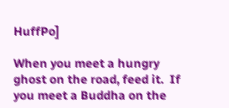HuffPo]

When you meet a hungry ghost on the road, feed it.  If you meet a Buddha on the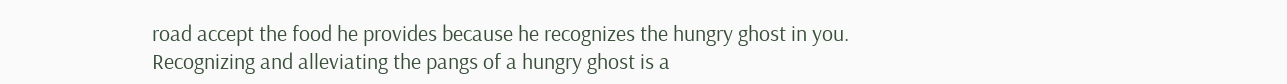road accept the food he provides because he recognizes the hungry ghost in you.  Recognizing and alleviating the pangs of a hungry ghost is a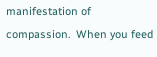manifestation of compassion.  When you feed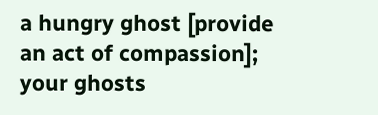a hungry ghost [provide an act of compassion]; your ghosts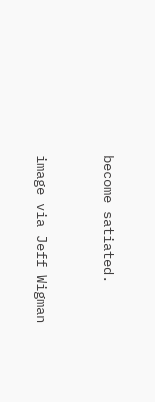become satiated.


image via Jeff Wigman